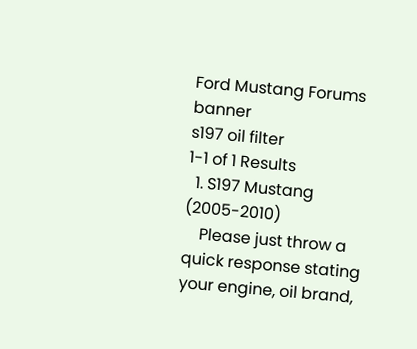Ford Mustang Forums banner
s197 oil filter
1-1 of 1 Results
  1. S197 Mustang (2005-2010)
    Please just throw a quick response stating your engine, oil brand,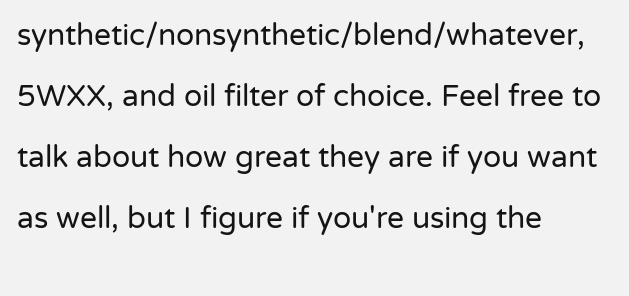synthetic/nonsynthetic/blend/whatever, 5WXX, and oil filter of choice. Feel free to talk about how great they are if you want as well, but I figure if you're using the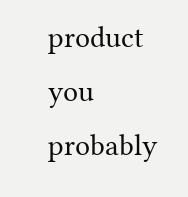product you probably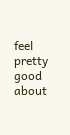feel pretty good about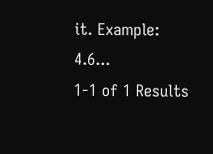it. Example: 4.6...
1-1 of 1 Results